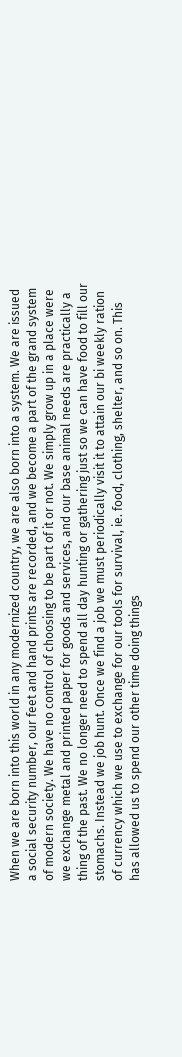When we are born into this world in any modernized country, we are also born into a system. We are issued a social security number, our feet and hand prints are recorded, and we become a part of the grand system of modern society. We have no control of choosing to be part of it or not. We simply grow up in a place were we exchange metal and printed paper for goods and services, and our base animal needs are practically a thing of the past. We no longer need to spend all day hunting or gathering just so we can have food to fill our stomachs. Instead we job hunt. Once we find a job we must periodically visit it to attain our bi weekly ration of currency which we use to exchange for our tools for survival, ie. food, clothing, shelter, and so on. This has allowed us to spend our other time doing things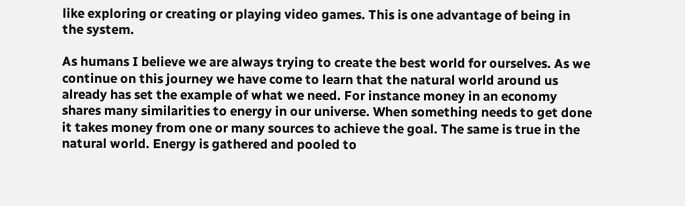like exploring or creating or playing video games. This is one advantage of being in the system.

As humans I believe we are always trying to create the best world for ourselves. As we continue on this journey we have come to learn that the natural world around us already has set the example of what we need. For instance money in an economy shares many similarities to energy in our universe. When something needs to get done it takes money from one or many sources to achieve the goal. The same is true in the natural world. Energy is gathered and pooled to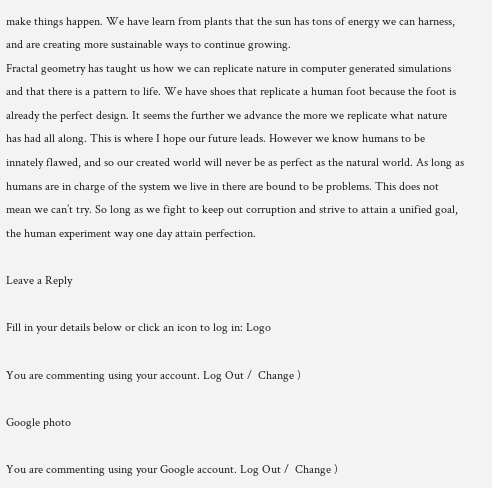make things happen. We have learn from plants that the sun has tons of energy we can harness, and are creating more sustainable ways to continue growing.
Fractal geometry has taught us how we can replicate nature in computer generated simulations and that there is a pattern to life. We have shoes that replicate a human foot because the foot is already the perfect design. It seems the further we advance the more we replicate what nature has had all along. This is where I hope our future leads. However we know humans to be innately flawed, and so our created world will never be as perfect as the natural world. As long as humans are in charge of the system we live in there are bound to be problems. This does not mean we can’t try. So long as we fight to keep out corruption and strive to attain a unified goal, the human experiment way one day attain perfection.

Leave a Reply

Fill in your details below or click an icon to log in: Logo

You are commenting using your account. Log Out /  Change )

Google photo

You are commenting using your Google account. Log Out /  Change )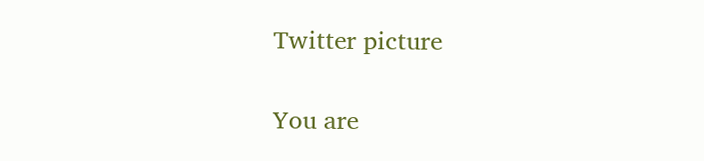Twitter picture

You are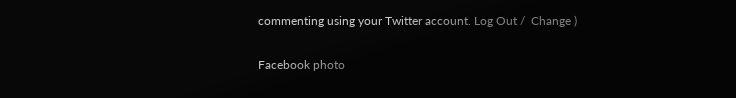commenting using your Twitter account. Log Out /  Change )

Facebook photo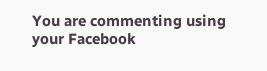You are commenting using your Facebook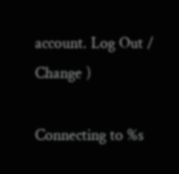account. Log Out /  Change )

Connecting to %s